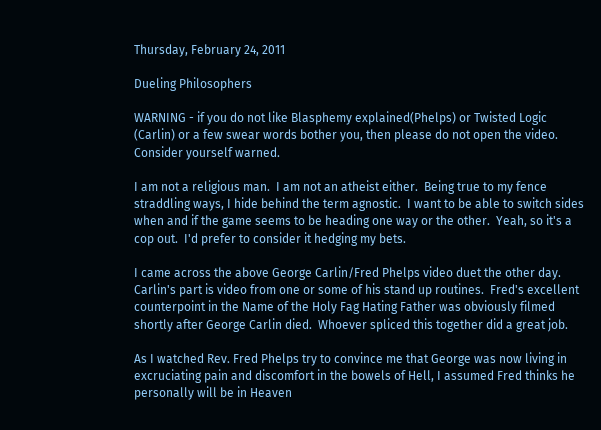Thursday, February 24, 2011

Dueling Philosophers

WARNING - if you do not like Blasphemy explained(Phelps) or Twisted Logic (Carlin) or a few swear words bother you, then please do not open the video.  Consider yourself warned.

I am not a religious man.  I am not an atheist either.  Being true to my fence straddling ways, I hide behind the term agnostic.  I want to be able to switch sides when and if the game seems to be heading one way or the other.  Yeah, so it's a cop out.  I'd prefer to consider it hedging my bets.

I came across the above George Carlin/Fred Phelps video duet the other day.  Carlin's part is video from one or some of his stand up routines.  Fred's excellent counterpoint in the Name of the Holy Fag Hating Father was obviously filmed shortly after George Carlin died.  Whoever spliced this together did a great job.

As I watched Rev. Fred Phelps try to convince me that George was now living in excruciating pain and discomfort in the bowels of Hell, I assumed Fred thinks he personally will be in Heaven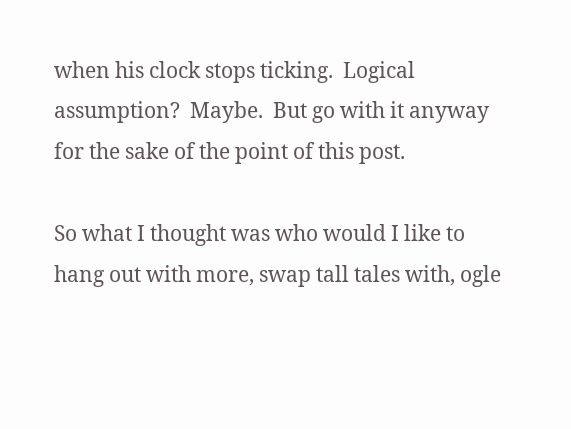when his clock stops ticking.  Logical assumption?  Maybe.  But go with it anyway for the sake of the point of this post.

So what I thought was who would I like to hang out with more, swap tall tales with, ogle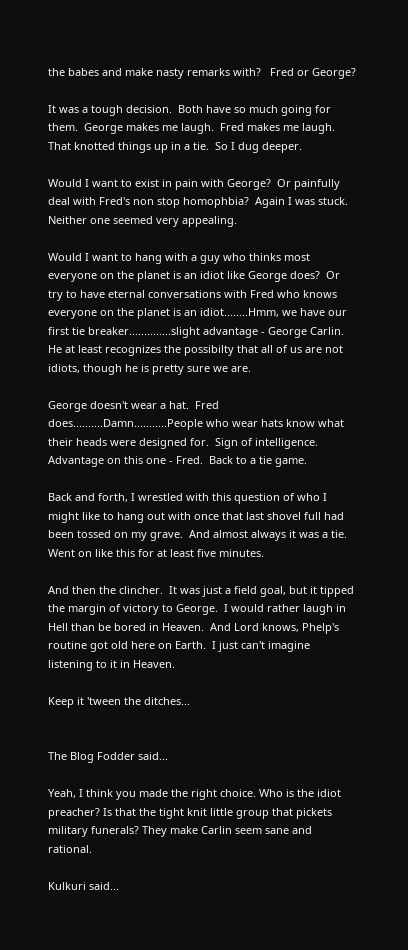the babes and make nasty remarks with?   Fred or George?

It was a tough decision.  Both have so much going for them.  George makes me laugh.  Fred makes me laugh.  That knotted things up in a tie.  So I dug deeper.

Would I want to exist in pain with George?  Or painfully deal with Fred's non stop homophbia?  Again I was stuck.  Neither one seemed very appealing.

Would I want to hang with a guy who thinks most everyone on the planet is an idiot like George does?  Or try to have eternal conversations with Fred who knows everyone on the planet is an idiot........Hmm, we have our first tie breaker..............slight advantage - George Carlin.  He at least recognizes the possibilty that all of us are not idiots, though he is pretty sure we are.

George doesn't wear a hat.  Fred does..........Damn...........People who wear hats know what their heads were designed for.  Sign of intelligence.  Advantage on this one - Fred.  Back to a tie game.

Back and forth, I wrestled with this question of who I might like to hang out with once that last shovel full had been tossed on my grave.  And almost always it was a tie.  Went on like this for at least five minutes.

And then the clincher.  It was just a field goal, but it tipped the margin of victory to George.  I would rather laugh in Hell than be bored in Heaven.  And Lord knows, Phelp's routine got old here on Earth.  I just can't imagine listening to it in Heaven.

Keep it 'tween the ditches...


The Blog Fodder said...

Yeah, I think you made the right choice. Who is the idiot preacher? Is that the tight knit little group that pickets military funerals? They make Carlin seem sane and rational.

Kulkuri said...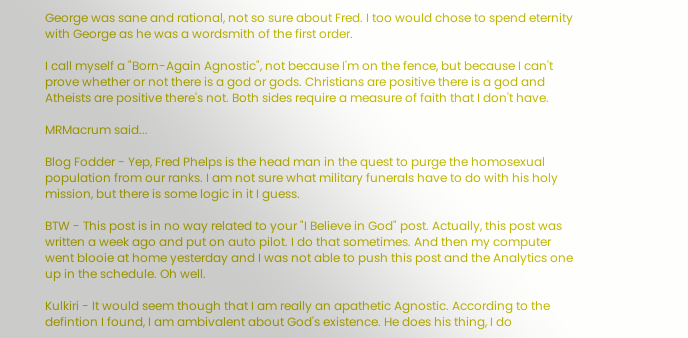George was sane and rational, not so sure about Fred. I too would chose to spend eternity with George as he was a wordsmith of the first order.

I call myself a "Born-Again Agnostic", not because I'm on the fence, but because I can't prove whether or not there is a god or gods. Christians are positive there is a god and Atheists are positive there's not. Both sides require a measure of faith that I don't have.

MRMacrum said...

Blog Fodder - Yep, Fred Phelps is the head man in the quest to purge the homosexual population from our ranks. I am not sure what military funerals have to do with his holy mission, but there is some logic in it I guess.

BTW - This post is in no way related to your "I Believe in God" post. Actually, this post was written a week ago and put on auto pilot. I do that sometimes. And then my computer went blooie at home yesterday and I was not able to push this post and the Analytics one up in the schedule. Oh well.

Kulkiri - It would seem though that I am really an apathetic Agnostic. According to the defintion I found, I am ambivalent about God's existence. He does his thing, I do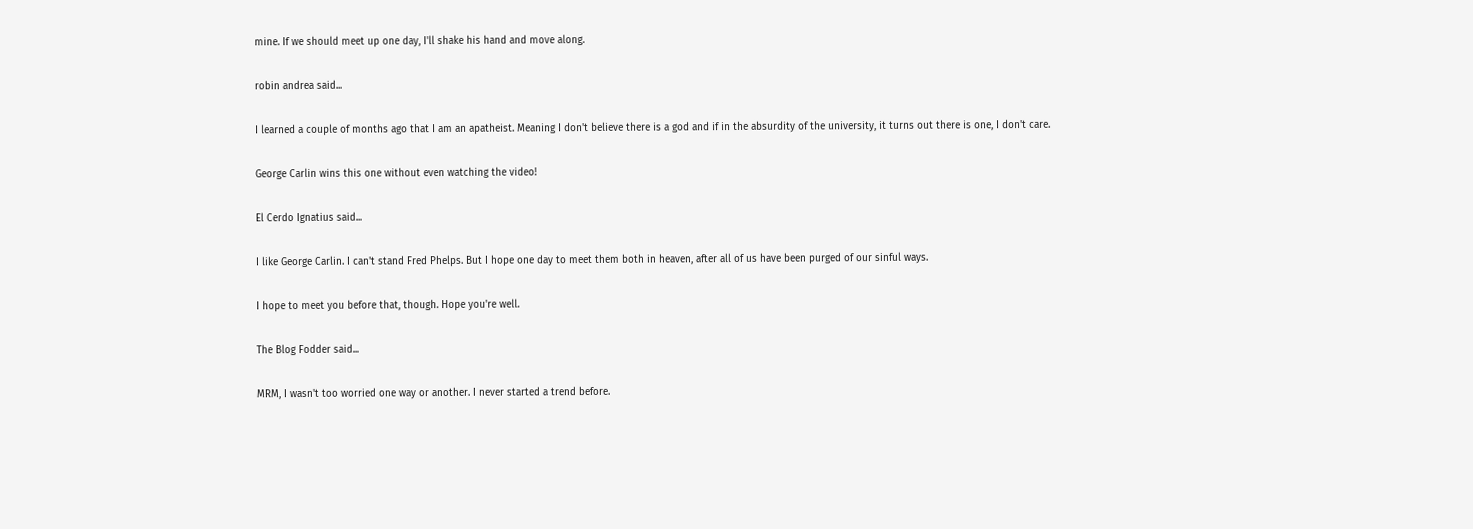mine. If we should meet up one day, I'll shake his hand and move along.

robin andrea said...

I learned a couple of months ago that I am an apatheist. Meaning I don't believe there is a god and if in the absurdity of the university, it turns out there is one, I don't care.

George Carlin wins this one without even watching the video!

El Cerdo Ignatius said...

I like George Carlin. I can't stand Fred Phelps. But I hope one day to meet them both in heaven, after all of us have been purged of our sinful ways.

I hope to meet you before that, though. Hope you're well.

The Blog Fodder said...

MRM, I wasn't too worried one way or another. I never started a trend before.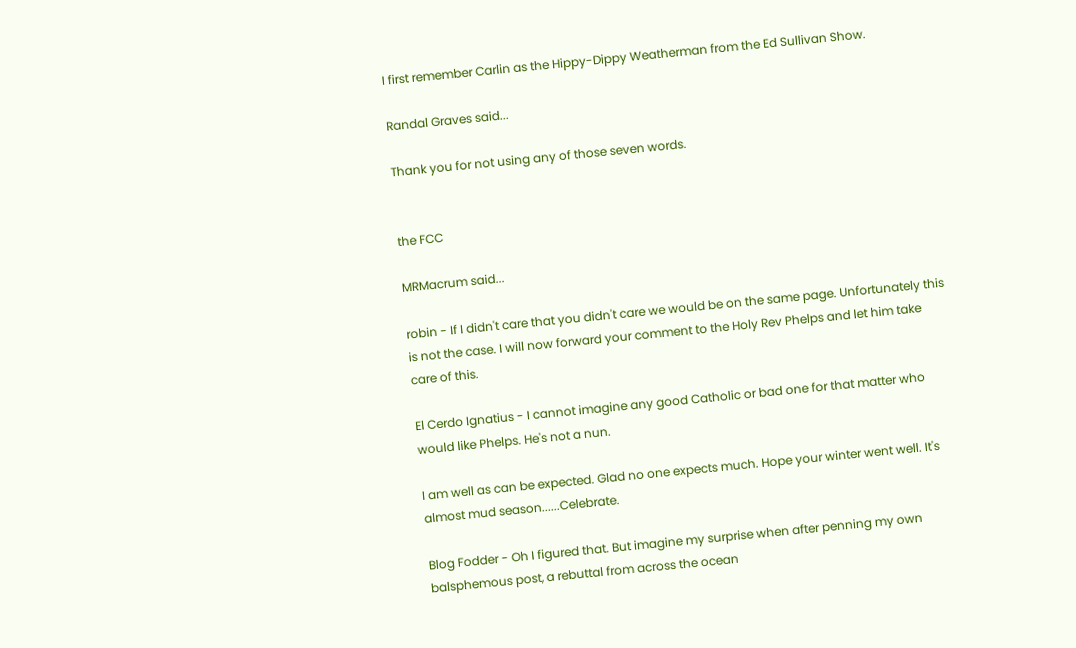I first remember Carlin as the Hippy-Dippy Weatherman from the Ed Sullivan Show.

Randal Graves said...

Thank you for not using any of those seven words.


the FCC

MRMacrum said...

robin - If I didn't care that you didn't care we would be on the same page. Unfortunately this is not the case. I will now forward your comment to the Holy Rev Phelps and let him take care of this.

El Cerdo Ignatius - I cannot imagine any good Catholic or bad one for that matter who would like Phelps. He's not a nun.

I am well as can be expected. Glad no one expects much. Hope your winter went well. It's almost mud season......Celebrate.

Blog Fodder - Oh I figured that. But imagine my surprise when after penning my own balsphemous post, a rebuttal from across the ocean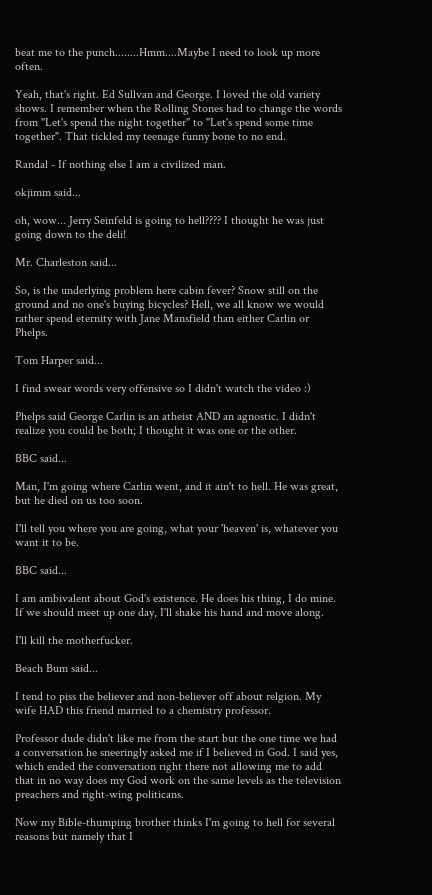beat me to the punch........Hmm....Maybe I need to look up more often.

Yeah, that's right. Ed Sullvan and George. I loved the old variety shows. I remember when the Rolling Stones had to change the words from "Let's spend the night together" to "Let's spend some time together". That tickled my teenage funny bone to no end.

Randal - If nothing else I am a civilized man.

okjimm said...

oh, wow... Jerry Seinfeld is going to hell???? I thought he was just going down to the deli!

Mr. Charleston said...

So, is the underlying problem here cabin fever? Snow still on the ground and no one's buying bicycles? Hell, we all know we would rather spend eternity with Jane Mansfield than either Carlin or Phelps.

Tom Harper said...

I find swear words very offensive so I didn't watch the video :)

Phelps said George Carlin is an atheist AND an agnostic. I didn't realize you could be both; I thought it was one or the other.

BBC said...

Man, I'm going where Carlin went, and it ain't to hell. He was great, but he died on us too soon.

I'll tell you where you are going, what your 'heaven' is, whatever you want it to be.

BBC said...

I am ambivalent about God's existence. He does his thing, I do mine. If we should meet up one day, I'll shake his hand and move along.

I'll kill the motherfucker.

Beach Bum said...

I tend to piss the believer and non-believer off about relgion. My wife HAD this friend married to a chemistry professor.

Professor dude didn't like me from the start but the one time we had a conversation he sneeringly asked me if I believed in God. I said yes, which ended the conversation right there not allowing me to add that in no way does my God work on the same levels as the television preachers and right-wing politicans.

Now my Bible-thumping brother thinks I'm going to hell for several reasons but namely that I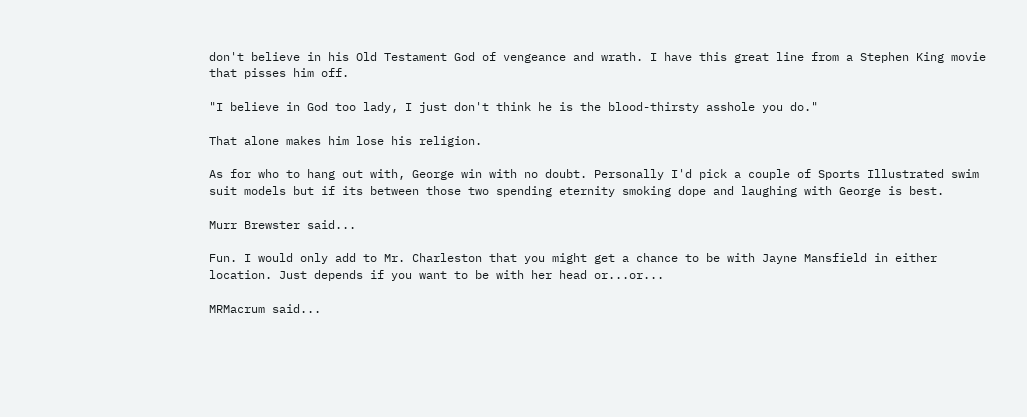don't believe in his Old Testament God of vengeance and wrath. I have this great line from a Stephen King movie that pisses him off.

"I believe in God too lady, I just don't think he is the blood-thirsty asshole you do."

That alone makes him lose his religion.

As for who to hang out with, George win with no doubt. Personally I'd pick a couple of Sports Illustrated swim suit models but if its between those two spending eternity smoking dope and laughing with George is best.

Murr Brewster said...

Fun. I would only add to Mr. Charleston that you might get a chance to be with Jayne Mansfield in either location. Just depends if you want to be with her head or...or...

MRMacrum said...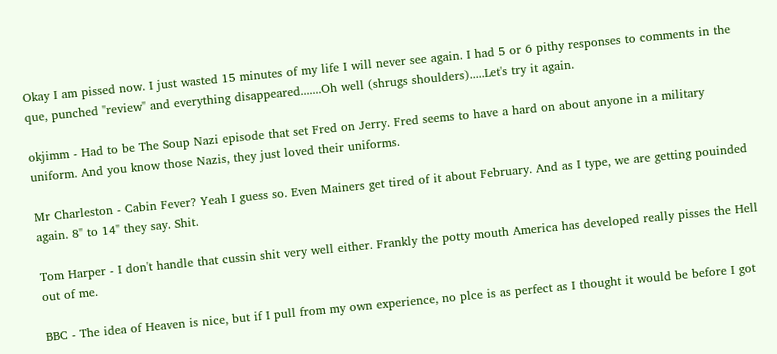Okay I am pissed now. I just wasted 15 minutes of my life I will never see again. I had 5 or 6 pithy responses to comments in the que, punched "review" and everything disappeared.......Oh well (shrugs shoulders).....Let's try it again.

okjimm - Had to be The Soup Nazi episode that set Fred on Jerry. Fred seems to have a hard on about anyone in a military uniform. And you know those Nazis, they just loved their uniforms.

Mr Charleston - Cabin Fever? Yeah I guess so. Even Mainers get tired of it about February. And as I type, we are getting pouinded again. 8" to 14" they say. Shit.

Tom Harper - I don't handle that cussin shit very well either. Frankly the potty mouth America has developed really pisses the Hell out of me.

BBC - The idea of Heaven is nice, but if I pull from my own experience, no plce is as perfect as I thought it would be before I got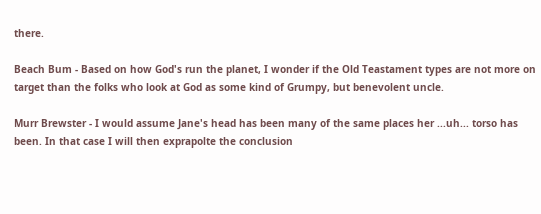there.

Beach Bum - Based on how God's run the planet, I wonder if the Old Teastament types are not more on target than the folks who look at God as some kind of Grumpy, but benevolent uncle.

Murr Brewster - I would assume Jane's head has been many of the same places her ...uh... torso has been. In that case I will then exprapolte the conclusion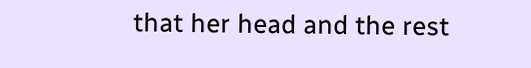that her head and the rest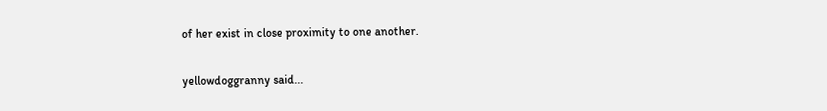of her exist in close proximity to one another.

yellowdoggranny said...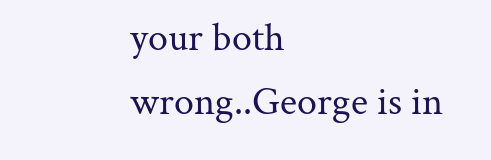your both wrong..George is in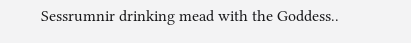Sessrumnir drinking mead with the Goddess..